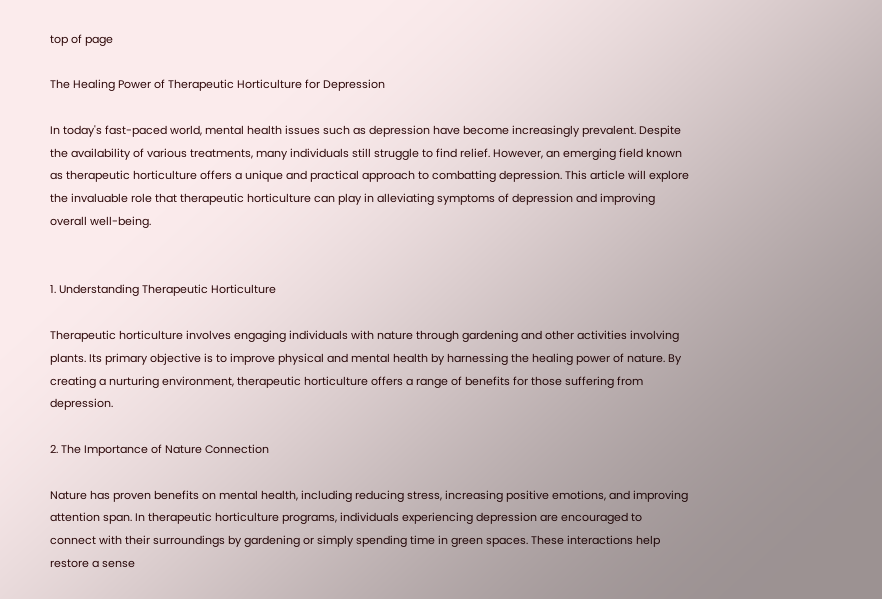top of page

The Healing Power of Therapeutic Horticulture for Depression

In today's fast-paced world, mental health issues such as depression have become increasingly prevalent. Despite the availability of various treatments, many individuals still struggle to find relief. However, an emerging field known as therapeutic horticulture offers a unique and practical approach to combatting depression. This article will explore the invaluable role that therapeutic horticulture can play in alleviating symptoms of depression and improving overall well-being.


1. Understanding Therapeutic Horticulture

Therapeutic horticulture involves engaging individuals with nature through gardening and other activities involving plants. Its primary objective is to improve physical and mental health by harnessing the healing power of nature. By creating a nurturing environment, therapeutic horticulture offers a range of benefits for those suffering from depression.

2. The Importance of Nature Connection

Nature has proven benefits on mental health, including reducing stress, increasing positive emotions, and improving attention span. In therapeutic horticulture programs, individuals experiencing depression are encouraged to connect with their surroundings by gardening or simply spending time in green spaces. These interactions help restore a sense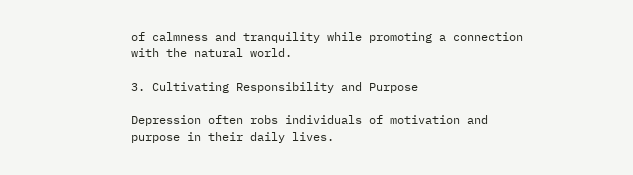of calmness and tranquility while promoting a connection with the natural world.

3. Cultivating Responsibility and Purpose

Depression often robs individuals of motivation and purpose in their daily lives.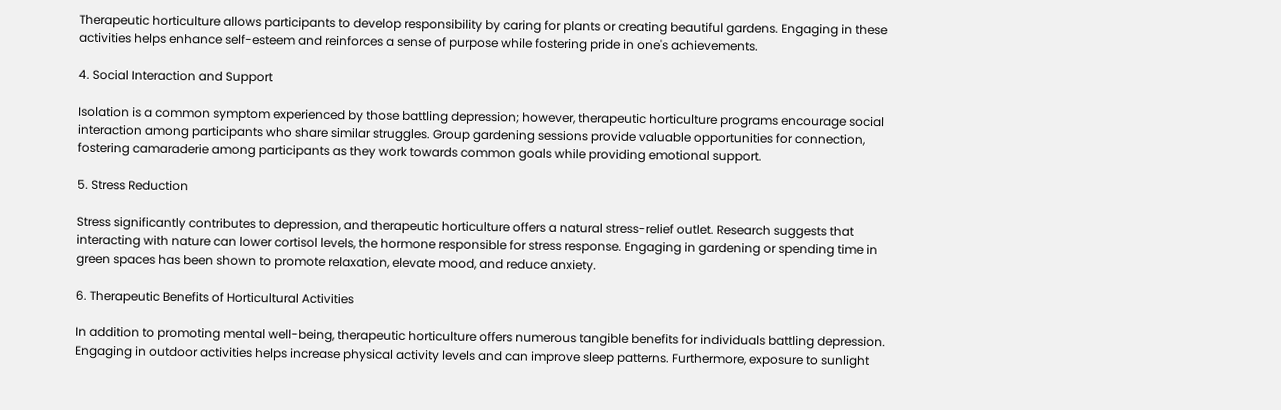Therapeutic horticulture allows participants to develop responsibility by caring for plants or creating beautiful gardens. Engaging in these activities helps enhance self-esteem and reinforces a sense of purpose while fostering pride in one's achievements.

4. Social Interaction and Support

Isolation is a common symptom experienced by those battling depression; however, therapeutic horticulture programs encourage social interaction among participants who share similar struggles. Group gardening sessions provide valuable opportunities for connection, fostering camaraderie among participants as they work towards common goals while providing emotional support.

5. Stress Reduction

Stress significantly contributes to depression, and therapeutic horticulture offers a natural stress-relief outlet. Research suggests that interacting with nature can lower cortisol levels, the hormone responsible for stress response. Engaging in gardening or spending time in green spaces has been shown to promote relaxation, elevate mood, and reduce anxiety.

6. Therapeutic Benefits of Horticultural Activities

In addition to promoting mental well-being, therapeutic horticulture offers numerous tangible benefits for individuals battling depression. Engaging in outdoor activities helps increase physical activity levels and can improve sleep patterns. Furthermore, exposure to sunlight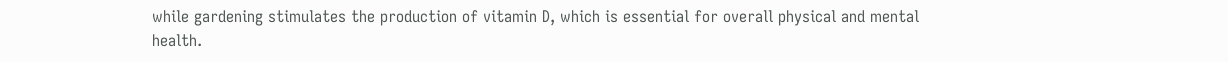while gardening stimulates the production of vitamin D, which is essential for overall physical and mental health.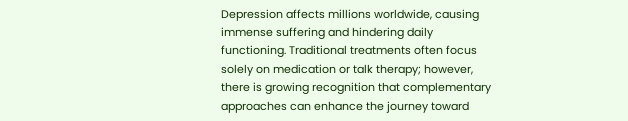Depression affects millions worldwide, causing immense suffering and hindering daily functioning. Traditional treatments often focus solely on medication or talk therapy; however, there is growing recognition that complementary approaches can enhance the journey toward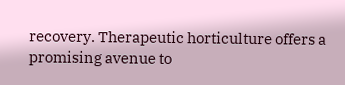recovery. Therapeutic horticulture offers a promising avenue to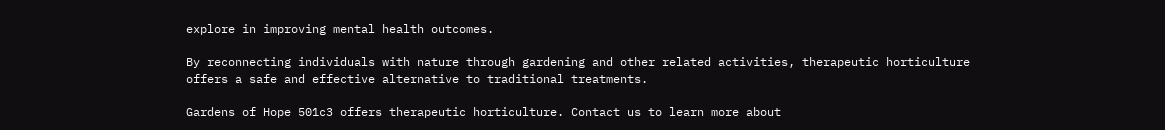explore in improving mental health outcomes.

By reconnecting individuals with nature through gardening and other related activities, therapeutic horticulture offers a safe and effective alternative to traditional treatments.

Gardens of Hope 501c3 offers therapeutic horticulture. Contact us to learn more about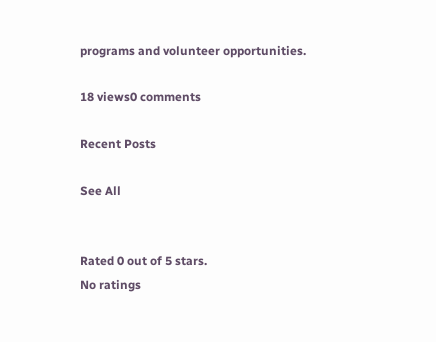programs and volunteer opportunities.

18 views0 comments

Recent Posts

See All


Rated 0 out of 5 stars.
No ratings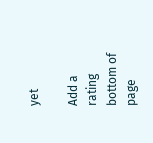yet

Add a rating
bottom of page